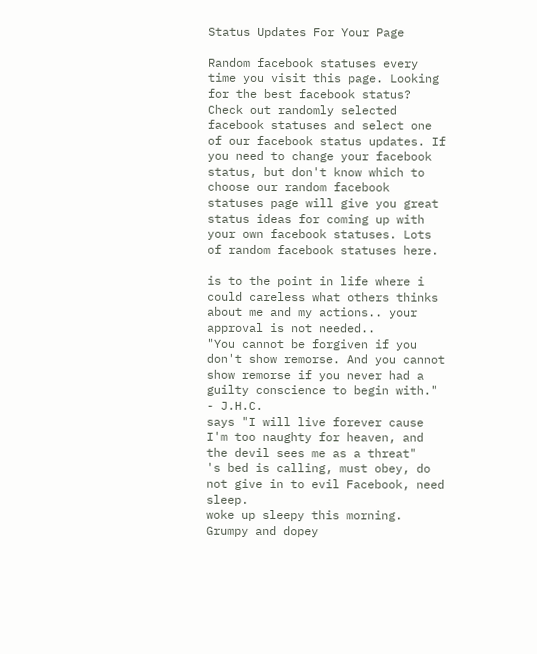Status Updates For Your Page

Random facebook statuses every time you visit this page. Looking for the best facebook status? Check out randomly selected facebook statuses and select one of our facebook status updates. If you need to change your facebook status, but don't know which to choose our random facebook statuses page will give you great status ideas for coming up with your own facebook statuses. Lots of random facebook statuses here.

is to the point in life where i could careless what others thinks about me and my actions.. your approval is not needed..
"You cannot be forgiven if you don't show remorse. And you cannot show remorse if you never had a guilty conscience to begin with." - J.H.C.
says "I will live forever cause I'm too naughty for heaven, and the devil sees me as a threat"
's bed is calling, must obey, do not give in to evil Facebook, need sleep.
woke up sleepy this morning. Grumpy and dopey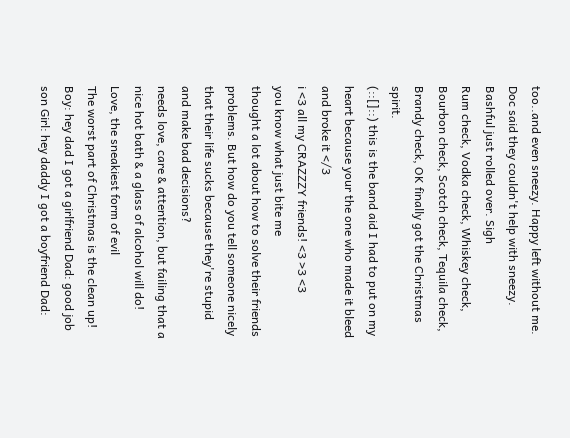too..and even sneezy. Happy left without me. Doc said they couldn't help with sneezy. Bashful just rolled over. Sigh
Rum check, Vodka check, Whiskey check, Bourbon check, Scotch check, Tequila check, Brandy check, OK finally got the Christmas spirit.
(::[]::) this is the band aid I had to put on my heart because your the one who made it bleed and broke it </3
i <3 all my CRAZZZY friends! <3 >3 <3
you know what just bite me
thought a lot about how to solve their friends problems. But how do you tell someone nicely that their life sucks because they're stupid and make bad decisions?
needs love, care & attention, but failing that a nice hot bath & a glass of alcohol will do!
Love, the sneakiest form of evil
The worst part of Christmas is the clean up!
Boy: hey dad I got a girlfriend Dad: good job son Girl: hey daddy I got a boyfriend Dad: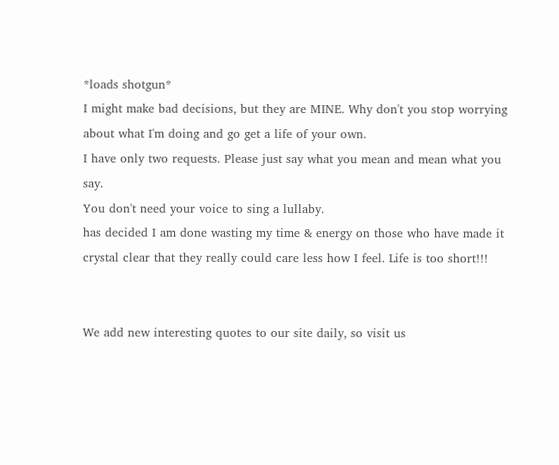*loads shotgun*
I might make bad decisions, but they are MINE. Why don't you stop worrying about what I'm doing and go get a life of your own.
I have only two requests. Please just say what you mean and mean what you say.
You don't need your voice to sing a lullaby.
has decided I am done wasting my time & energy on those who have made it crystal clear that they really could care less how I feel. Life is too short!!!


We add new interesting quotes to our site daily, so visit us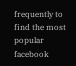frequently to find the most popular facebook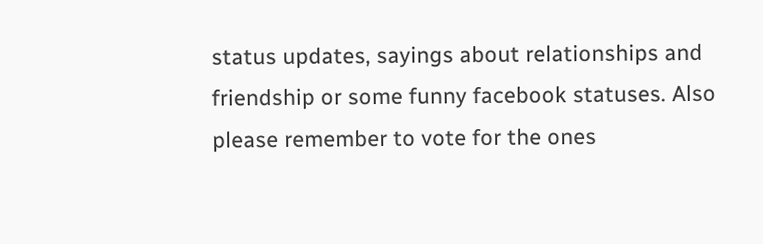status updates, sayings about relationships and friendship or some funny facebook statuses. Also please remember to vote for the ones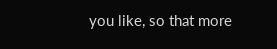you like, so that more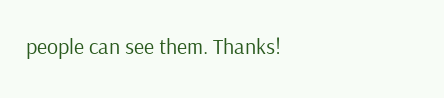people can see them. Thanks!